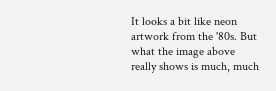It looks a bit like neon artwork from the '80s. But what the image above really shows is much, much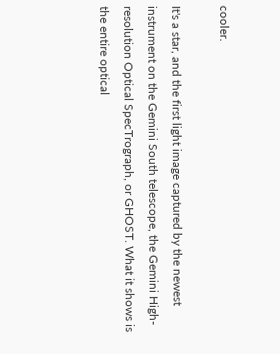cooler.

It's a star, and the first light image captured by the newest instrument on the Gemini South telescope, the Gemini High-resolution Optical SpecTrograph, or GHOST. What it shows is the entire optical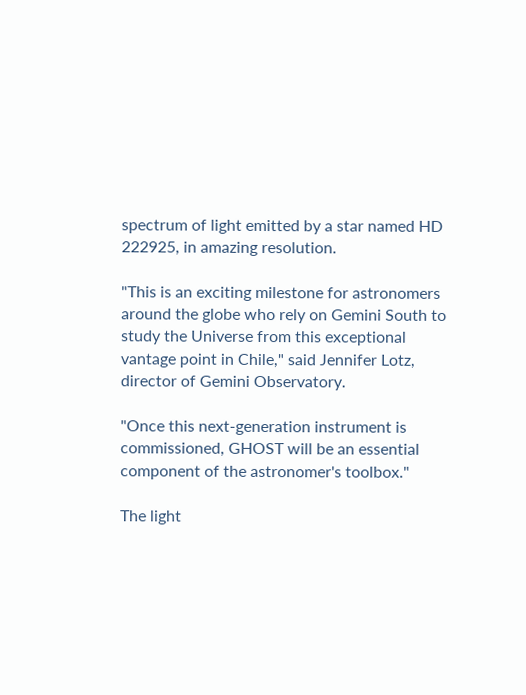spectrum of light emitted by a star named HD 222925, in amazing resolution.

"This is an exciting milestone for astronomers around the globe who rely on Gemini South to study the Universe from this exceptional vantage point in Chile," said Jennifer Lotz, director of Gemini Observatory.

"Once this next-generation instrument is commissioned, GHOST will be an essential component of the astronomer's toolbox."

The light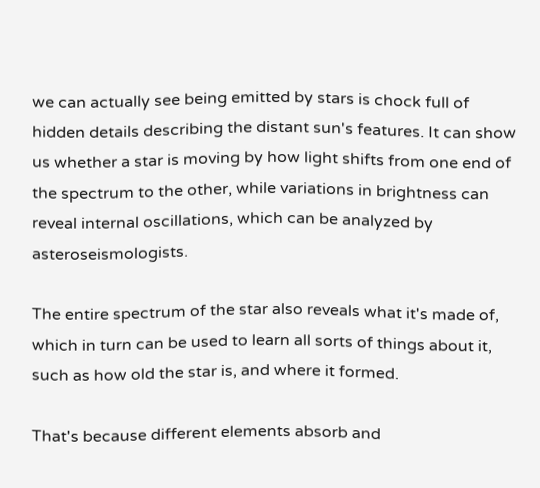we can actually see being emitted by stars is chock full of hidden details describing the distant sun's features. It can show us whether a star is moving by how light shifts from one end of the spectrum to the other, while variations in brightness can reveal internal oscillations, which can be analyzed by asteroseismologists.

The entire spectrum of the star also reveals what it's made of, which in turn can be used to learn all sorts of things about it, such as how old the star is, and where it formed.

That's because different elements absorb and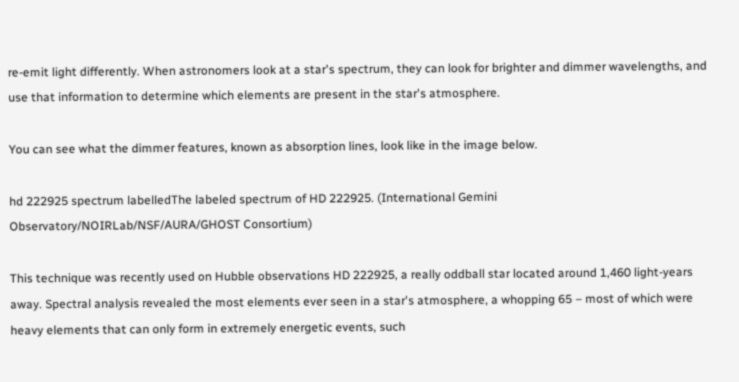re-emit light differently. When astronomers look at a star's spectrum, they can look for brighter and dimmer wavelengths, and use that information to determine which elements are present in the star's atmosphere.

You can see what the dimmer features, known as absorption lines, look like in the image below.

hd 222925 spectrum labelledThe labeled spectrum of HD 222925. (International Gemini Observatory/NOIRLab/NSF/AURA/GHOST Consortium)

This technique was recently used on Hubble observations HD 222925, a really oddball star located around 1,460 light-years away. Spectral analysis revealed the most elements ever seen in a star's atmosphere, a whopping 65 – most of which were heavy elements that can only form in extremely energetic events, such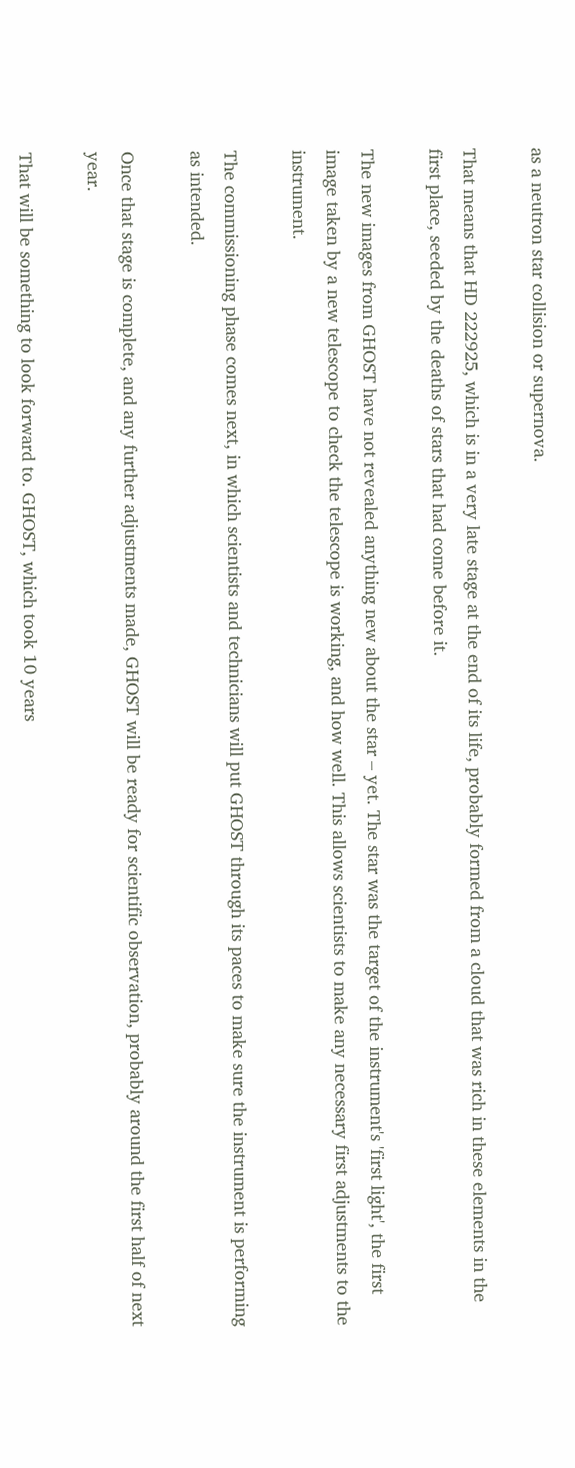as a neutron star collision or supernova.

That means that HD 222925, which is in a very late stage at the end of its life, probably formed from a cloud that was rich in these elements in the first place, seeded by the deaths of stars that had come before it.

The new images from GHOST have not revealed anything new about the star – yet. The star was the target of the instrument's 'first light', the first image taken by a new telescope to check the telescope is working, and how well. This allows scientists to make any necessary first adjustments to the instrument.

The commissioning phase comes next, in which scientists and technicians will put GHOST through its paces to make sure the instrument is performing as intended.

Once that stage is complete, and any further adjustments made, GHOST will be ready for scientific observation, probably around the first half of next year.

That will be something to look forward to. GHOST, which took 10 years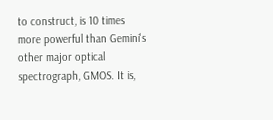to construct, is 10 times more powerful than Gemini's other major optical spectrograph, GMOS. It is,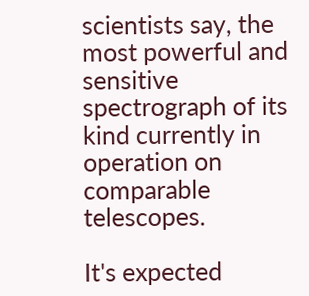scientists say, the most powerful and sensitive spectrograph of its kind currently in operation on comparable telescopes.

It's expected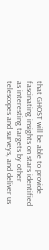that GHOST will be able to provide fascinating insights on stars identified as interesting targets by other telescopes and surveys, and deliver us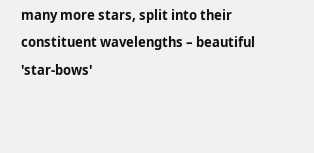many more stars, split into their constituent wavelengths – beautiful 'star-bows'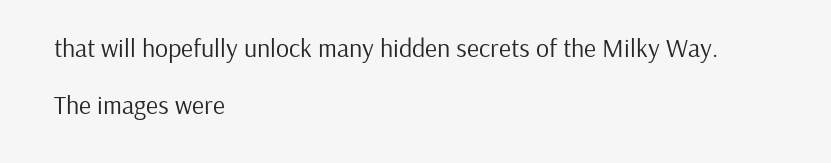that will hopefully unlock many hidden secrets of the Milky Way.

The images were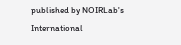published by NOIRLab's International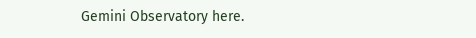Gemini Observatory here.